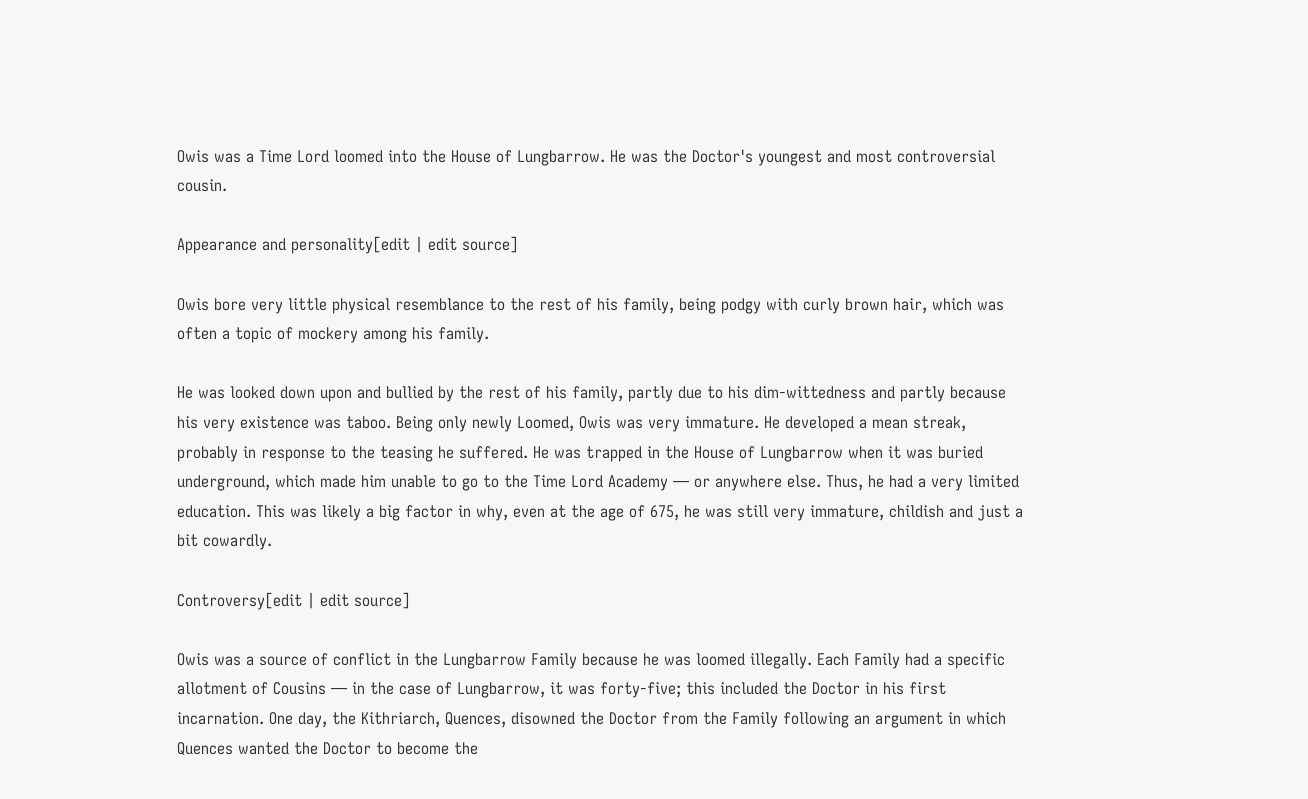Owis was a Time Lord loomed into the House of Lungbarrow. He was the Doctor's youngest and most controversial cousin.

Appearance and personality[edit | edit source]

Owis bore very little physical resemblance to the rest of his family, being podgy with curly brown hair, which was often a topic of mockery among his family.

He was looked down upon and bullied by the rest of his family, partly due to his dim-wittedness and partly because his very existence was taboo. Being only newly Loomed, Owis was very immature. He developed a mean streak, probably in response to the teasing he suffered. He was trapped in the House of Lungbarrow when it was buried underground, which made him unable to go to the Time Lord Academy — or anywhere else. Thus, he had a very limited education. This was likely a big factor in why, even at the age of 675, he was still very immature, childish and just a bit cowardly.

Controversy[edit | edit source]

Owis was a source of conflict in the Lungbarrow Family because he was loomed illegally. Each Family had a specific allotment of Cousins — in the case of Lungbarrow, it was forty-five; this included the Doctor in his first incarnation. One day, the Kithriarch, Quences, disowned the Doctor from the Family following an argument in which Quences wanted the Doctor to become the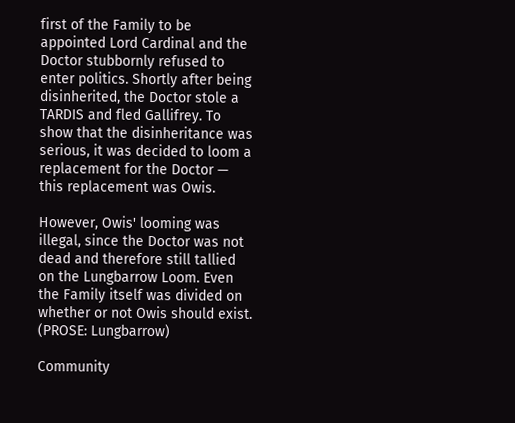first of the Family to be appointed Lord Cardinal and the Doctor stubbornly refused to enter politics. Shortly after being disinherited, the Doctor stole a TARDIS and fled Gallifrey. To show that the disinheritance was serious, it was decided to loom a replacement for the Doctor — this replacement was Owis.

However, Owis' looming was illegal, since the Doctor was not dead and therefore still tallied on the Lungbarrow Loom. Even the Family itself was divided on whether or not Owis should exist. (PROSE: Lungbarrow)

Community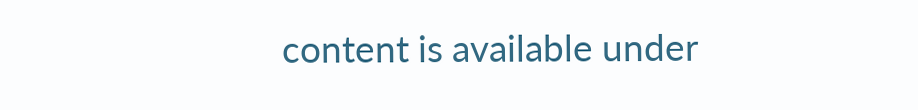content is available under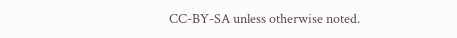CC-BY-SA unless otherwise noted.